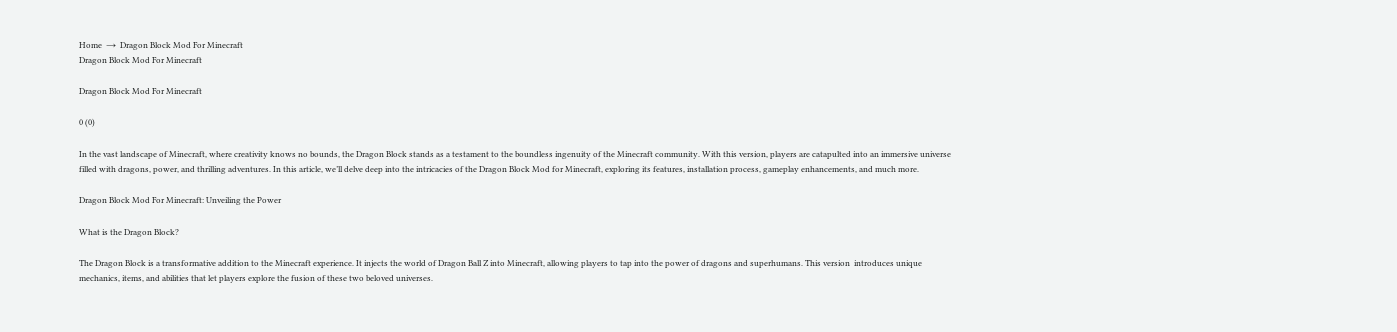Home  →  Dragon Block Mod For Minecraft
Dragon Block Mod For Minecraft

Dragon Block Mod For Minecraft

0 (0)

In the vast landscape of Minecraft, where creativity knows no bounds, the Dragon Block stands as a testament to the boundless ingenuity of the Minecraft community. With this version, players are catapulted into an immersive universe filled with dragons, power, and thrilling adventures. In this article, we’ll delve deep into the intricacies of the Dragon Block Mod for Minecraft, exploring its features, installation process, gameplay enhancements, and much more.

Dragon Block Mod For Minecraft: Unveiling the Power

What is the Dragon Block?

The Dragon Block is a transformative addition to the Minecraft experience. It injects the world of Dragon Ball Z into Minecraft, allowing players to tap into the power of dragons and superhumans. This version  introduces unique mechanics, items, and abilities that let players explore the fusion of these two beloved universes.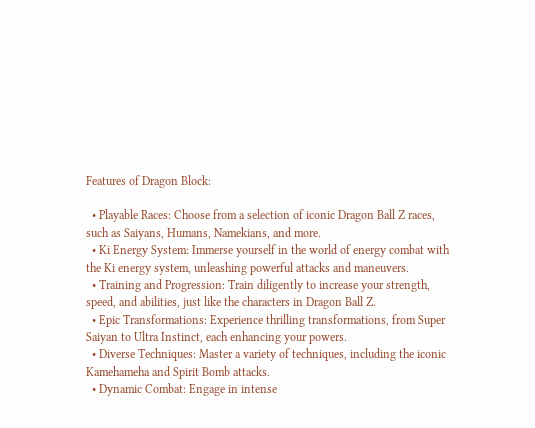Features of Dragon Block:

  • Playable Races: Choose from a selection of iconic Dragon Ball Z races, such as Saiyans, Humans, Namekians, and more.
  • Ki Energy System: Immerse yourself in the world of energy combat with the Ki energy system, unleashing powerful attacks and maneuvers.
  • Training and Progression: Train diligently to increase your strength, speed, and abilities, just like the characters in Dragon Ball Z.
  • Epic Transformations: Experience thrilling transformations, from Super Saiyan to Ultra Instinct, each enhancing your powers.
  • Diverse Techniques: Master a variety of techniques, including the iconic Kamehameha and Spirit Bomb attacks.
  • Dynamic Combat: Engage in intense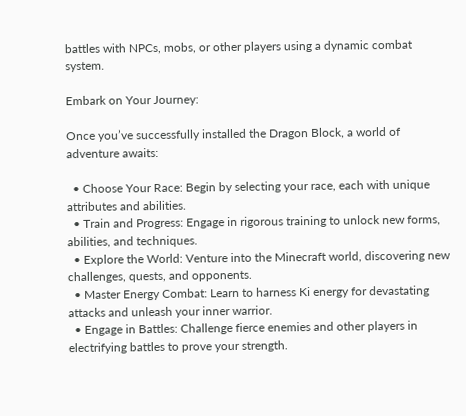battles with NPCs, mobs, or other players using a dynamic combat system.

Embark on Your Journey:

Once you’ve successfully installed the Dragon Block, a world of adventure awaits:

  • Choose Your Race: Begin by selecting your race, each with unique attributes and abilities.
  • Train and Progress: Engage in rigorous training to unlock new forms, abilities, and techniques.
  • Explore the World: Venture into the Minecraft world, discovering new challenges, quests, and opponents.
  • Master Energy Combat: Learn to harness Ki energy for devastating attacks and unleash your inner warrior.
  • Engage in Battles: Challenge fierce enemies and other players in electrifying battles to prove your strength.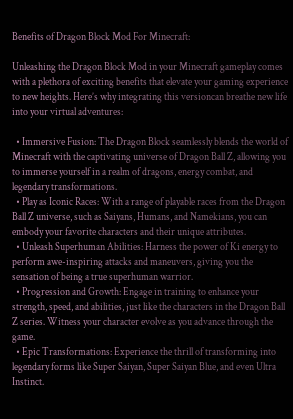Benefits of Dragon Block Mod For Minecraft:

Unleashing the Dragon Block Mod in your Minecraft gameplay comes with a plethora of exciting benefits that elevate your gaming experience to new heights. Here’s why integrating this versioncan breathe new life into your virtual adventures:

  • Immersive Fusion: The Dragon Block seamlessly blends the world of Minecraft with the captivating universe of Dragon Ball Z, allowing you to immerse yourself in a realm of dragons, energy combat, and legendary transformations.
  • Play as Iconic Races: With a range of playable races from the Dragon Ball Z universe, such as Saiyans, Humans, and Namekians, you can embody your favorite characters and their unique attributes.
  • Unleash Superhuman Abilities: Harness the power of Ki energy to perform awe-inspiring attacks and maneuvers, giving you the sensation of being a true superhuman warrior.
  • Progression and Growth: Engage in training to enhance your strength, speed, and abilities, just like the characters in the Dragon Ball Z series. Witness your character evolve as you advance through the game.
  • Epic Transformations: Experience the thrill of transforming into legendary forms like Super Saiyan, Super Saiyan Blue, and even Ultra Instinct.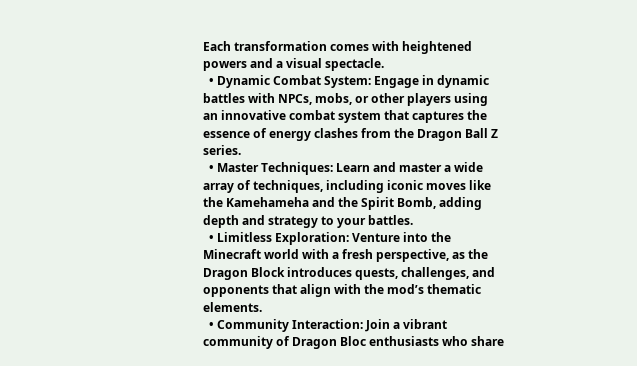Each transformation comes with heightened powers and a visual spectacle.
  • Dynamic Combat System: Engage in dynamic battles with NPCs, mobs, or other players using an innovative combat system that captures the essence of energy clashes from the Dragon Ball Z series.
  • Master Techniques: Learn and master a wide array of techniques, including iconic moves like the Kamehameha and the Spirit Bomb, adding depth and strategy to your battles.
  • Limitless Exploration: Venture into the Minecraft world with a fresh perspective, as the Dragon Block introduces quests, challenges, and opponents that align with the mod’s thematic elements.
  • Community Interaction: Join a vibrant community of Dragon Bloc enthusiasts who share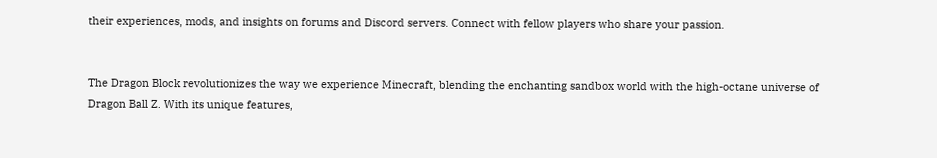their experiences, mods, and insights on forums and Discord servers. Connect with fellow players who share your passion.


The Dragon Block revolutionizes the way we experience Minecraft, blending the enchanting sandbox world with the high-octane universe of Dragon Ball Z. With its unique features,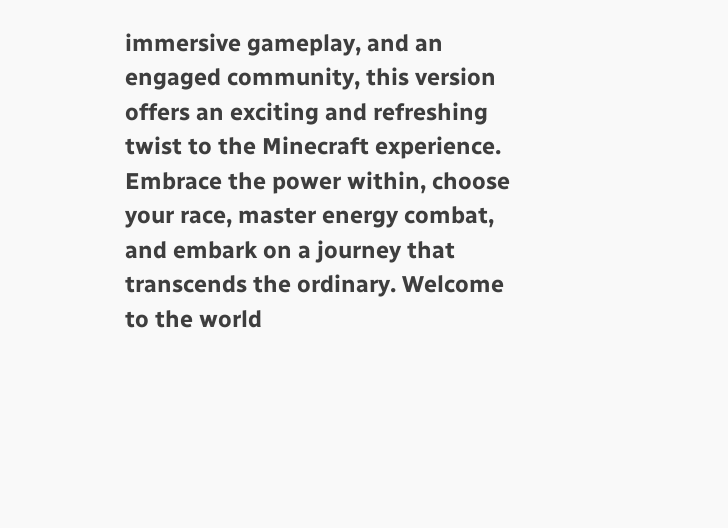immersive gameplay, and an engaged community, this version offers an exciting and refreshing twist to the Minecraft experience. Embrace the power within, choose your race, master energy combat, and embark on a journey that transcends the ordinary. Welcome to the world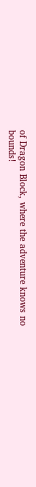of Dragon Block, where the adventure knows no bounds!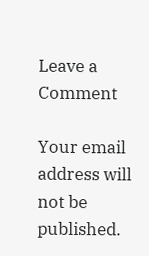Leave a Comment

Your email address will not be published.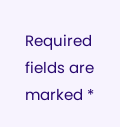Required fields are marked *